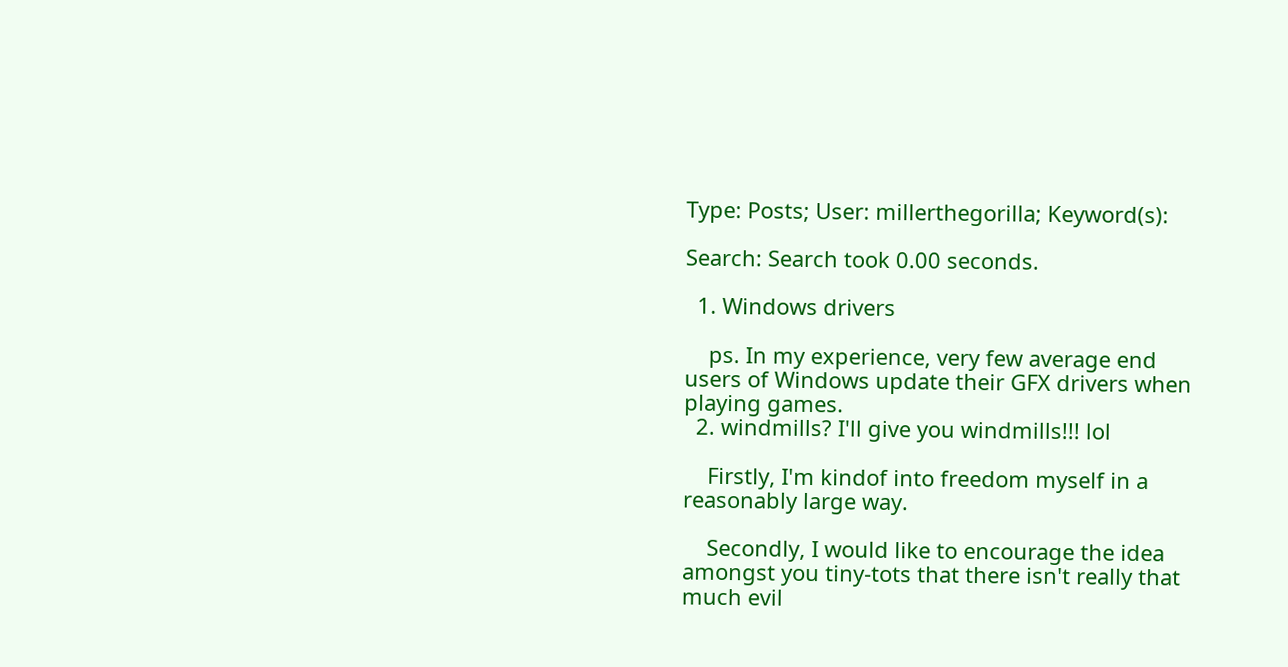Type: Posts; User: millerthegorilla; Keyword(s):

Search: Search took 0.00 seconds.

  1. Windows drivers

    ps. In my experience, very few average end users of Windows update their GFX drivers when playing games.
  2. windmills? I'll give you windmills!!! lol

    Firstly, I'm kindof into freedom myself in a reasonably large way.

    Secondly, I would like to encourage the idea amongst you tiny-tots that there isn't really that much evil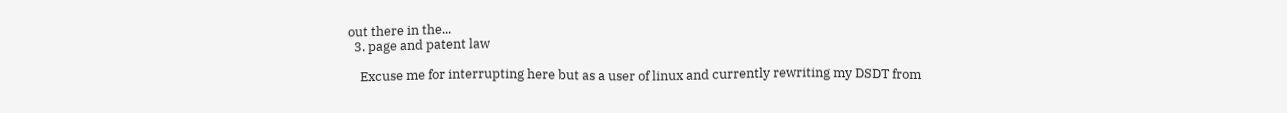out there in the...
  3. page and patent law

    Excuse me for interrupting here but as a user of linux and currently rewriting my DSDT from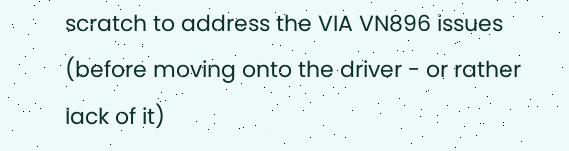scratch to address the VIA VN896 issues (before moving onto the driver - or rather lack of it)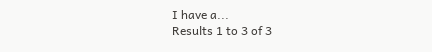I have a...
Results 1 to 3 of 3